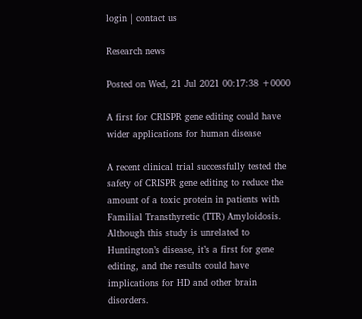login | contact us

Research news

Posted on Wed, 21 Jul 2021 00:17:38 +0000

A first for CRISPR gene editing could have wider applications for human disease

A recent clinical trial successfully tested the safety of CRISPR gene editing to reduce the amount of a toxic protein in patients with Familial Transthyretic (TTR) Amyloidosis. Although this study is unrelated to Huntington’s disease, it’s a first for gene editing, and the results could have implications for HD and other brain disorders.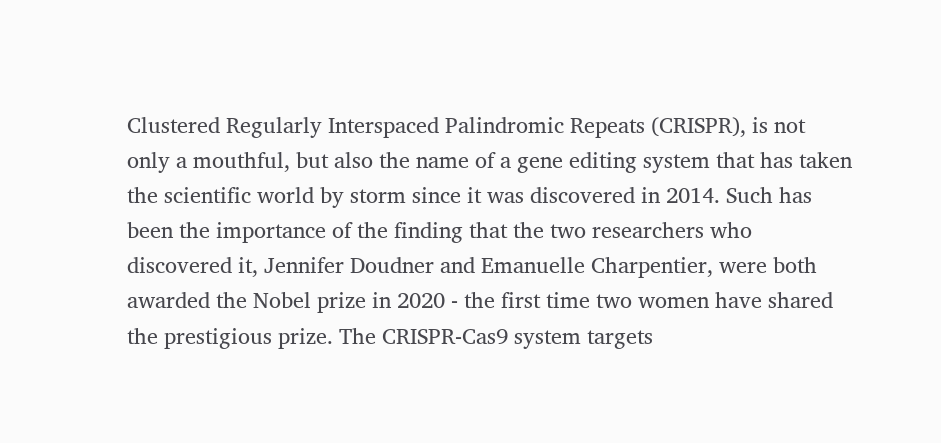Clustered Regularly Interspaced Palindromic Repeats (CRISPR), is not only a mouthful, but also the name of a gene editing system that has taken the scientific world by storm since it was discovered in 2014. Such has been the importance of the finding that the two researchers who discovered it, Jennifer Doudner and Emanuelle Charpentier, were both awarded the Nobel prize in 2020 - the first time two women have shared the prestigious prize. The CRISPR-Cas9 system targets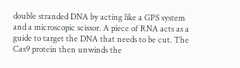double stranded DNA by acting like a GPS system and a microscopic scissor. A piece of RNA acts as a guide to target the DNA that needs to be cut. The Cas9 protein then unwinds the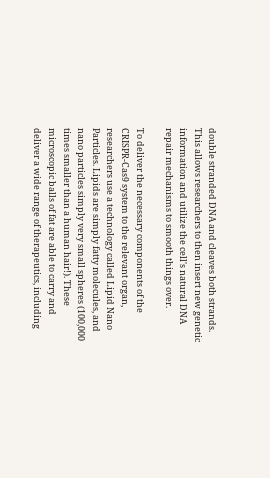double stranded DNA and cleaves both strands. This allows researchers to then insert new genetic information and utilize the cell's natural DNA repair mechanisms to smooth things over.

To deliver the necessary components of the CRISPR-Cas9 system to the relevant organ, researchers use a technology called Lipid Nano Particles. Lipids are simply fatty molecules, and nano particles simply very small spheres (100,000 times smaller than a human hair!). These microscopic balls of fat are able to carry and deliver a wide range of therapeutics, including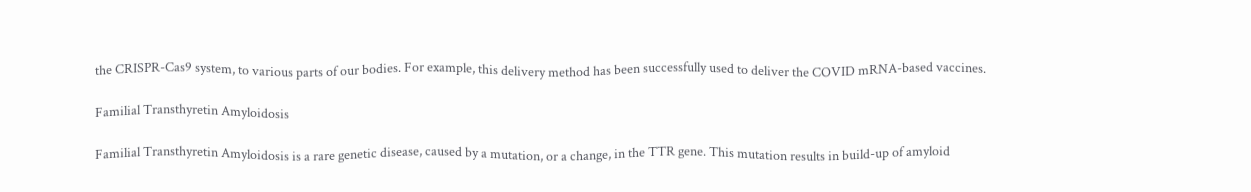the CRISPR-Cas9 system, to various parts of our bodies. For example, this delivery method has been successfully used to deliver the COVID mRNA-based vaccines.

Familial Transthyretin Amyloidosis

Familial Transthyretin Amyloidosis is a rare genetic disease, caused by a mutation, or a change, in the TTR gene. This mutation results in build-up of amyloid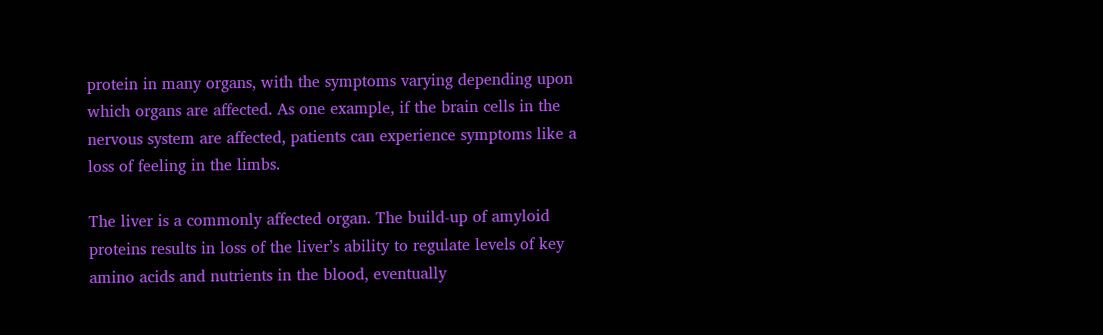protein in many organs, with the symptoms varying depending upon which organs are affected. As one example, if the brain cells in the nervous system are affected, patients can experience symptoms like a loss of feeling in the limbs.

The liver is a commonly affected organ. The build-up of amyloid proteins results in loss of the liver’s ability to regulate levels of key amino acids and nutrients in the blood, eventually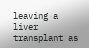leaving a liver transplant as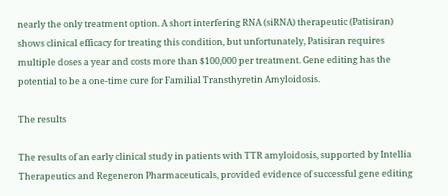nearly the only treatment option. A short interfering RNA (siRNA) therapeutic (Patisiran) shows clinical efficacy for treating this condition, but unfortunately, Patisiran requires multiple doses a year and costs more than $100,000 per treatment. Gene editing has the potential to be a one-time cure for Familial Transthyretin Amyloidosis.

The results

The results of an early clinical study in patients with TTR amyloidosis, supported by Intellia Therapeutics and Regeneron Pharmaceuticals, provided evidence of successful gene editing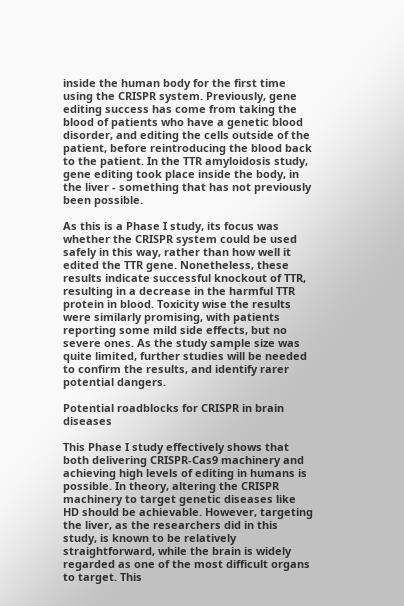inside the human body for the first time using the CRISPR system. Previously, gene editing success has come from taking the blood of patients who have a genetic blood disorder, and editing the cells outside of the patient, before reintroducing the blood back to the patient. In the TTR amyloidosis study, gene editing took place inside the body, in the liver - something that has not previously been possible.

As this is a Phase I study, its focus was whether the CRISPR system could be used safely in this way, rather than how well it edited the TTR gene. Nonetheless, these results indicate successful knockout of TTR, resulting in a decrease in the harmful TTR protein in blood. Toxicity wise the results were similarly promising, with patients reporting some mild side effects, but no severe ones. As the study sample size was quite limited, further studies will be needed to confirm the results, and identify rarer potential dangers.

Potential roadblocks for CRISPR in brain diseases

This Phase I study effectively shows that both delivering CRISPR-Cas9 machinery and achieving high levels of editing in humans is possible. In theory, altering the CRISPR machinery to target genetic diseases like HD should be achievable. However, targeting the liver, as the researchers did in this study, is known to be relatively straightforward, while the brain is widely regarded as one of the most difficult organs to target. This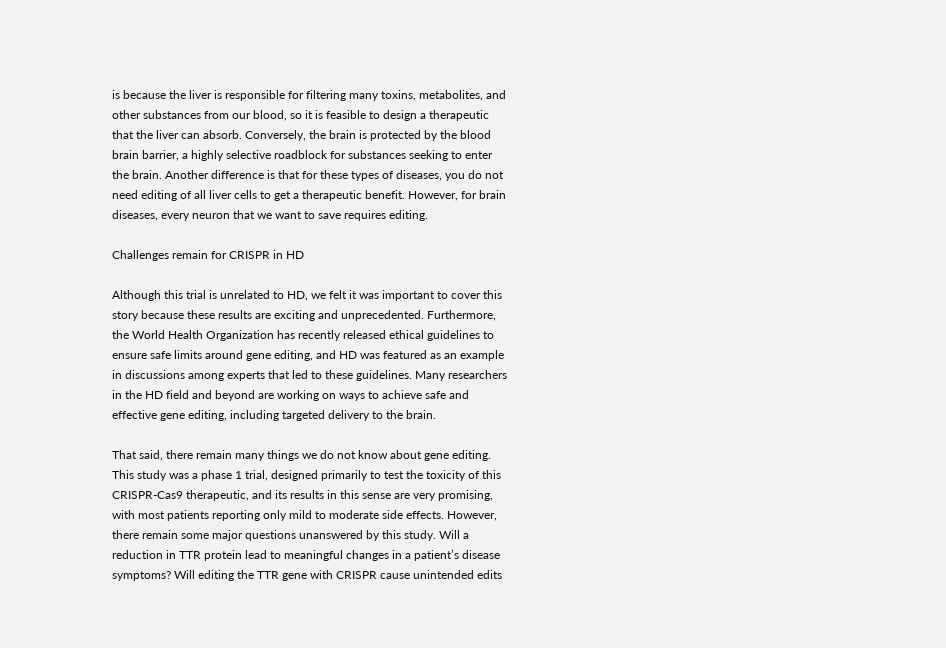is because the liver is responsible for filtering many toxins, metabolites, and other substances from our blood, so it is feasible to design a therapeutic that the liver can absorb. Conversely, the brain is protected by the blood brain barrier, a highly selective roadblock for substances seeking to enter the brain. Another difference is that for these types of diseases, you do not need editing of all liver cells to get a therapeutic benefit. However, for brain diseases, every neuron that we want to save requires editing.

Challenges remain for CRISPR in HD

Although this trial is unrelated to HD, we felt it was important to cover this story because these results are exciting and unprecedented. Furthermore, the World Health Organization has recently released ethical guidelines to ensure safe limits around gene editing, and HD was featured as an example in discussions among experts that led to these guidelines. Many researchers in the HD field and beyond are working on ways to achieve safe and effective gene editing, including targeted delivery to the brain.

That said, there remain many things we do not know about gene editing. This study was a phase 1 trial, designed primarily to test the toxicity of this CRISPR-Cas9 therapeutic, and its results in this sense are very promising, with most patients reporting only mild to moderate side effects. However, there remain some major questions unanswered by this study. Will a reduction in TTR protein lead to meaningful changes in a patient’s disease symptoms? Will editing the TTR gene with CRISPR cause unintended edits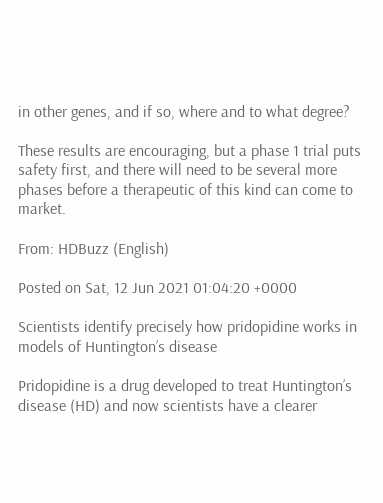in other genes, and if so, where and to what degree?

These results are encouraging, but a phase 1 trial puts safety first, and there will need to be several more phases before a therapeutic of this kind can come to market.

From: HDBuzz (English)

Posted on Sat, 12 Jun 2021 01:04:20 +0000

Scientists identify precisely how pridopidine works in models of Huntington’s disease

Pridopidine is a drug developed to treat Huntington’s disease (HD) and now scientists have a clearer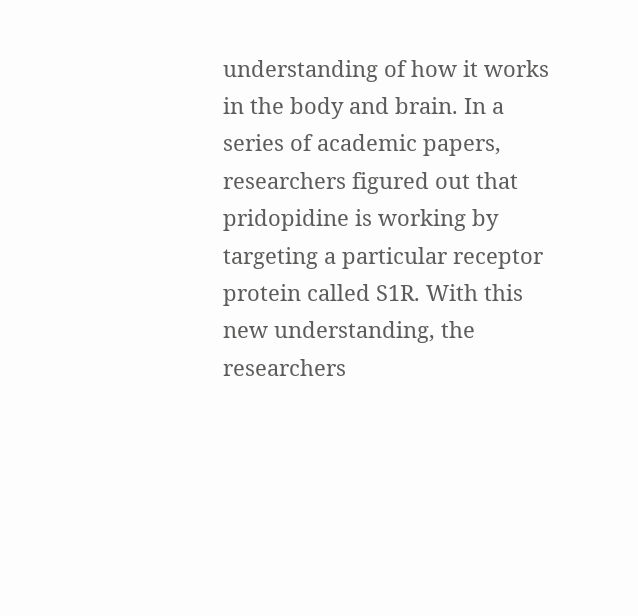understanding of how it works in the body and brain. In a series of academic papers, researchers figured out that pridopidine is working by targeting a particular receptor protein called S1R. With this new understanding, the researchers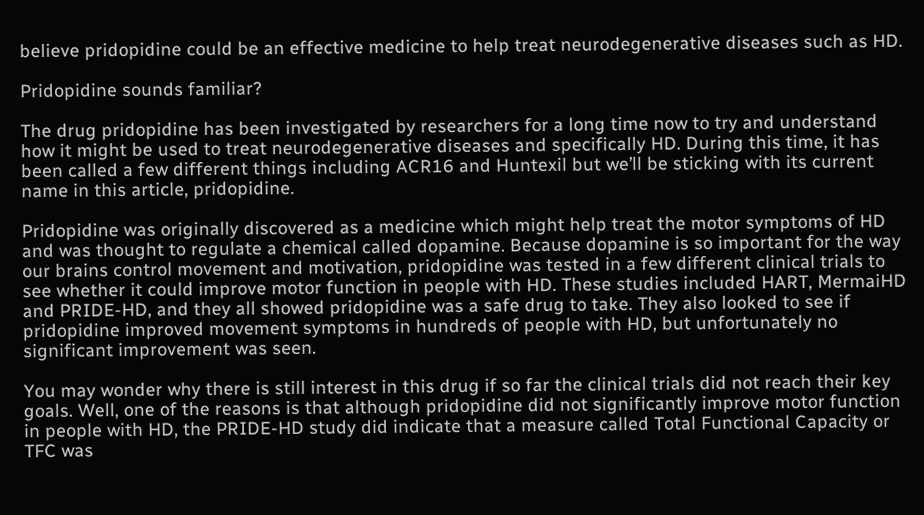believe pridopidine could be an effective medicine to help treat neurodegenerative diseases such as HD.

Pridopidine sounds familiar?

The drug pridopidine has been investigated by researchers for a long time now to try and understand how it might be used to treat neurodegenerative diseases and specifically HD. During this time, it has been called a few different things including ACR16 and Huntexil but we’ll be sticking with its current name in this article, pridopidine.

Pridopidine was originally discovered as a medicine which might help treat the motor symptoms of HD and was thought to regulate a chemical called dopamine. Because dopamine is so important for the way our brains control movement and motivation, pridopidine was tested in a few different clinical trials to see whether it could improve motor function in people with HD. These studies included HART, MermaiHD and PRIDE-HD, and they all showed pridopidine was a safe drug to take. They also looked to see if pridopidine improved movement symptoms in hundreds of people with HD, but unfortunately no significant improvement was seen.

You may wonder why there is still interest in this drug if so far the clinical trials did not reach their key goals. Well, one of the reasons is that although pridopidine did not significantly improve motor function in people with HD, the PRIDE-HD study did indicate that a measure called Total Functional Capacity or TFC was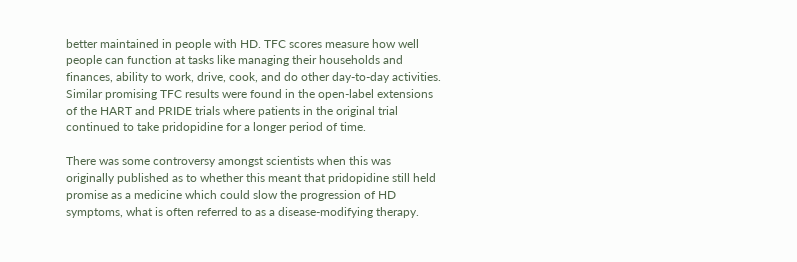better maintained in people with HD. TFC scores measure how well people can function at tasks like managing their households and finances, ability to work, drive, cook, and do other day-to-day activities. Similar promising TFC results were found in the open-label extensions of the HART and PRIDE trials where patients in the original trial continued to take pridopidine for a longer period of time.

There was some controversy amongst scientists when this was originally published as to whether this meant that pridopidine still held promise as a medicine which could slow the progression of HD symptoms, what is often referred to as a disease-modifying therapy.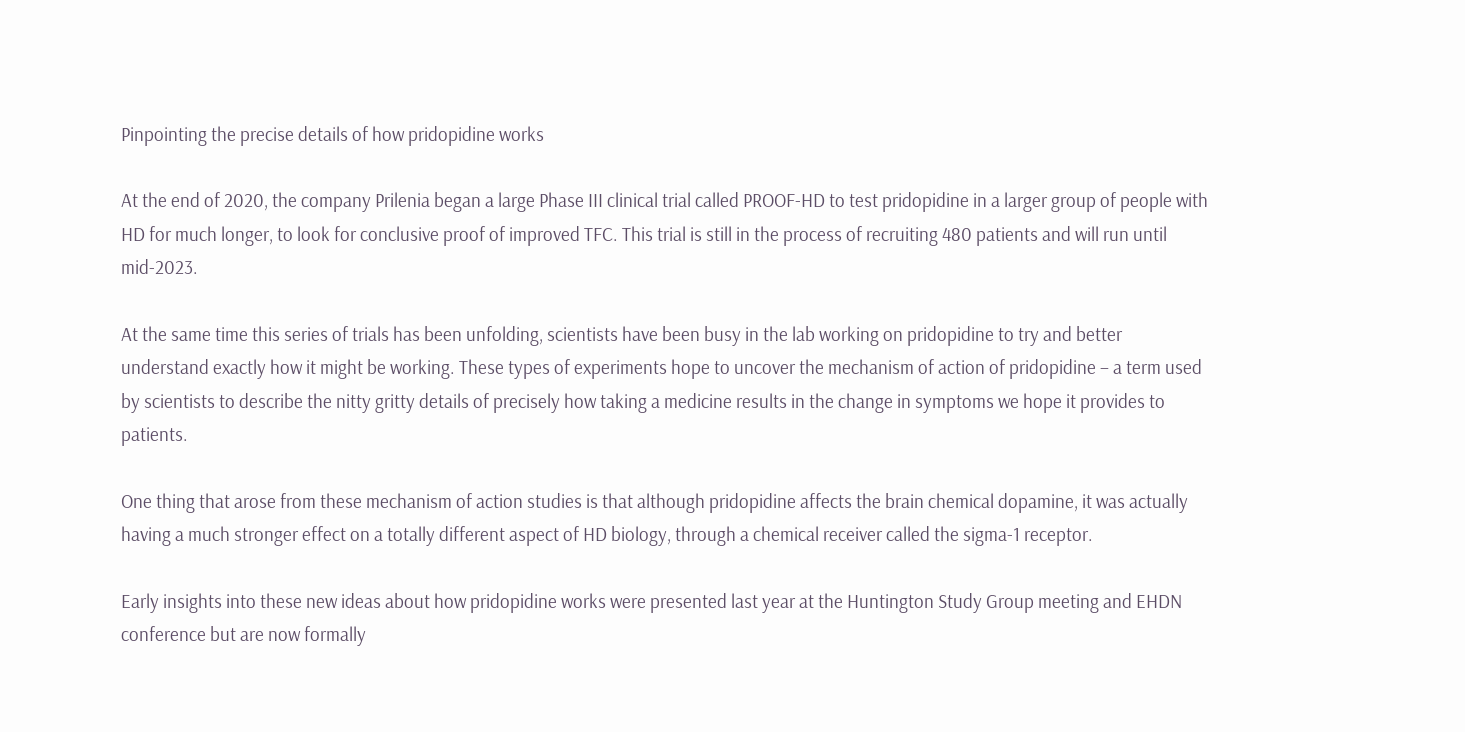Pinpointing the precise details of how pridopidine works

At the end of 2020, the company Prilenia began a large Phase III clinical trial called PROOF-HD to test pridopidine in a larger group of people with HD for much longer, to look for conclusive proof of improved TFC. This trial is still in the process of recruiting 480 patients and will run until mid-2023.

At the same time this series of trials has been unfolding, scientists have been busy in the lab working on pridopidine to try and better understand exactly how it might be working. These types of experiments hope to uncover the mechanism of action of pridopidine – a term used by scientists to describe the nitty gritty details of precisely how taking a medicine results in the change in symptoms we hope it provides to patients.

One thing that arose from these mechanism of action studies is that although pridopidine affects the brain chemical dopamine, it was actually having a much stronger effect on a totally different aspect of HD biology, through a chemical receiver called the sigma-1 receptor.

Early insights into these new ideas about how pridopidine works were presented last year at the Huntington Study Group meeting and EHDN conference but are now formally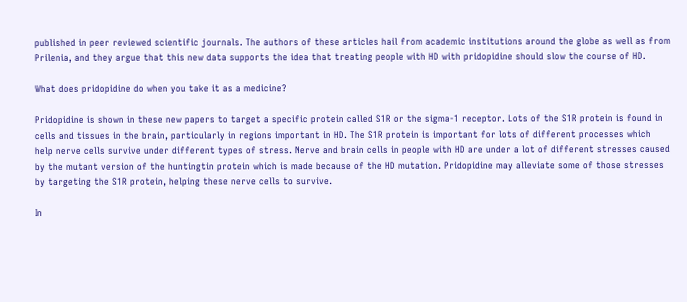published in peer reviewed scientific journals. The authors of these articles hail from academic institutions around the globe as well as from Prilenia, and they argue that this new data supports the idea that treating people with HD with pridopidine should slow the course of HD.

What does pridopidine do when you take it as a medicine?

Pridopidine is shown in these new papers to target a specific protein called S1R or the sigma-1 receptor. Lots of the S1R protein is found in cells and tissues in the brain, particularly in regions important in HD. The S1R protein is important for lots of different processes which help nerve cells survive under different types of stress. Nerve and brain cells in people with HD are under a lot of different stresses caused by the mutant version of the huntingtin protein which is made because of the HD mutation. Pridopidine may alleviate some of those stresses by targeting the S1R protein, helping these nerve cells to survive.

In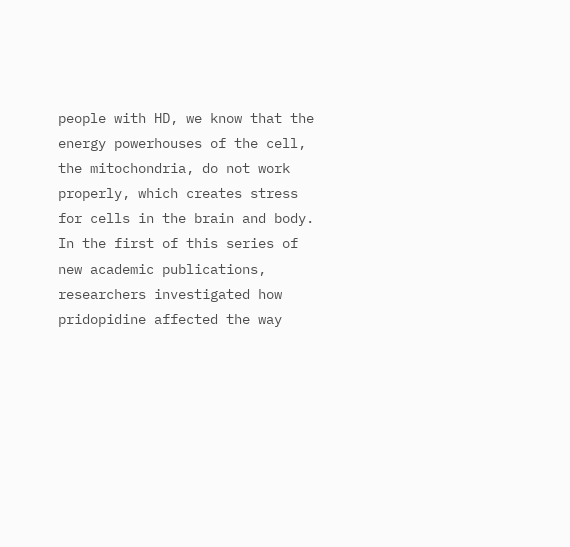people with HD, we know that the energy powerhouses of the cell, the mitochondria, do not work properly, which creates stress for cells in the brain and body. In the first of this series of new academic publications, researchers investigated how pridopidine affected the way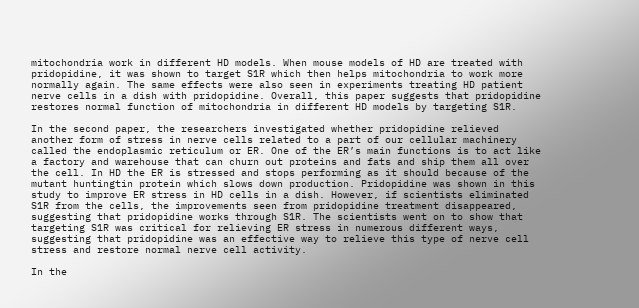mitochondria work in different HD models. When mouse models of HD are treated with pridopidine, it was shown to target S1R which then helps mitochondria to work more normally again. The same effects were also seen in experiments treating HD patient nerve cells in a dish with pridopidine. Overall, this paper suggests that pridopidine restores normal function of mitochondria in different HD models by targeting S1R.

In the second paper, the researchers investigated whether pridopidine relieved another form of stress in nerve cells related to a part of our cellular machinery called the endoplasmic reticulum or ER. One of the ER’s main functions is to act like a factory and warehouse that can churn out proteins and fats and ship them all over the cell. In HD the ER is stressed and stops performing as it should because of the mutant huntingtin protein which slows down production. Pridopidine was shown in this study to improve ER stress in HD cells in a dish. However, if scientists eliminated S1R from the cells, the improvements seen from pridopidine treatment disappeared, suggesting that pridopidine works through S1R. The scientists went on to show that targeting S1R was critical for relieving ER stress in numerous different ways, suggesting that pridopidine was an effective way to relieve this type of nerve cell stress and restore normal nerve cell activity.

In the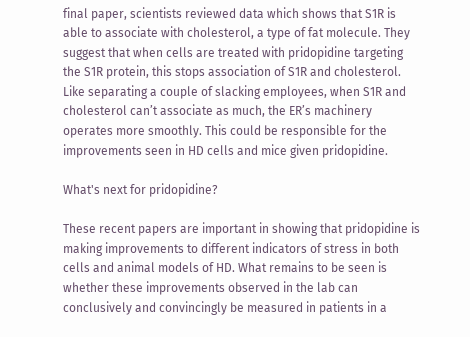final paper, scientists reviewed data which shows that S1R is able to associate with cholesterol, a type of fat molecule. They suggest that when cells are treated with pridopidine targeting the S1R protein, this stops association of S1R and cholesterol. Like separating a couple of slacking employees, when S1R and cholesterol can’t associate as much, the ER’s machinery operates more smoothly. This could be responsible for the improvements seen in HD cells and mice given pridopidine.

What's next for pridopidine?

These recent papers are important in showing that pridopidine is making improvements to different indicators of stress in both cells and animal models of HD. What remains to be seen is whether these improvements observed in the lab can conclusively and convincingly be measured in patients in a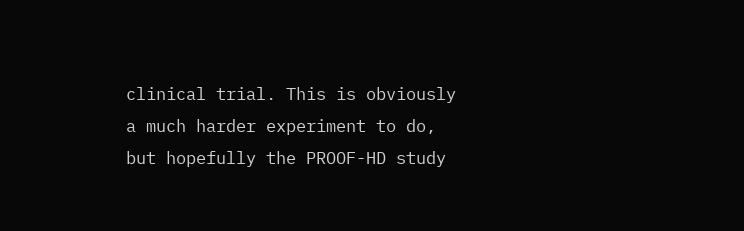clinical trial. This is obviously a much harder experiment to do, but hopefully the PROOF-HD study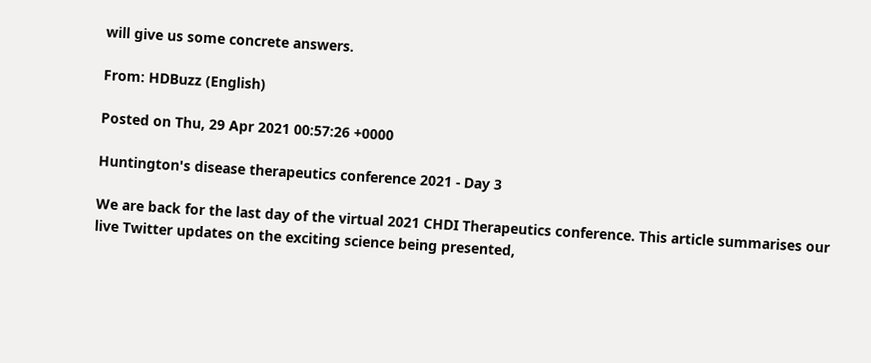will give us some concrete answers.

From: HDBuzz (English)

Posted on Thu, 29 Apr 2021 00:57:26 +0000

Huntington's disease therapeutics conference 2021 - Day 3

We are back for the last day of the virtual 2021 CHDI Therapeutics conference. This article summarises our live Twitter updates on the exciting science being presented,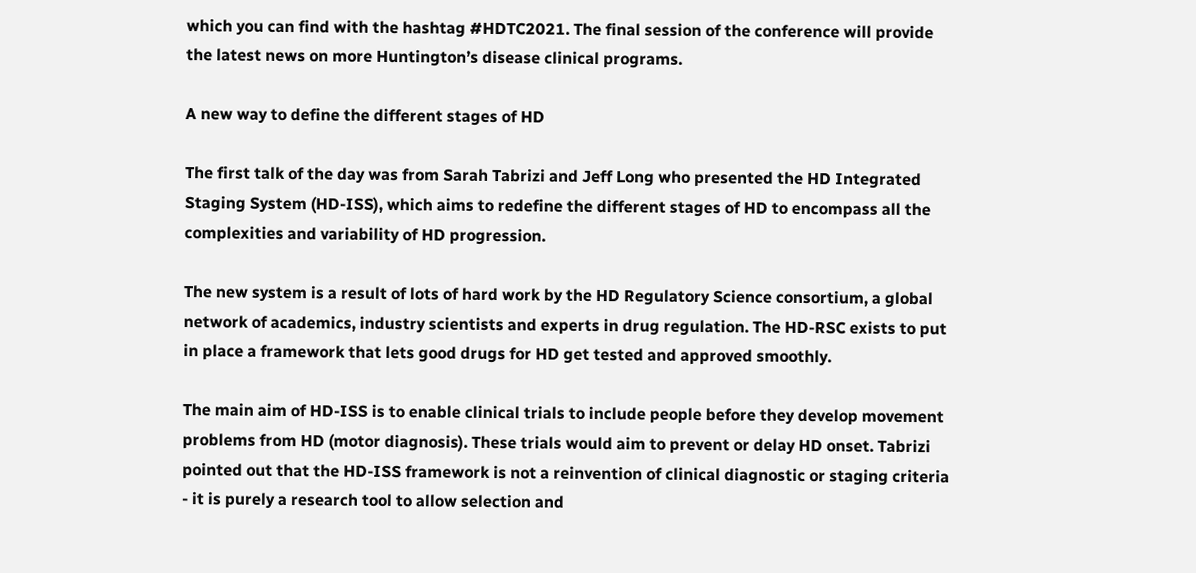which you can find with the hashtag #HDTC2021. The final session of the conference will provide the latest news on more Huntington’s disease clinical programs.

A new way to define the different stages of HD

The first talk of the day was from Sarah Tabrizi and Jeff Long who presented the HD Integrated Staging System (HD-ISS), which aims to redefine the different stages of HD to encompass all the complexities and variability of HD progression.

The new system is a result of lots of hard work by the HD Regulatory Science consortium, a global network of academics, industry scientists and experts in drug regulation. The HD-RSC exists to put in place a framework that lets good drugs for HD get tested and approved smoothly.

The main aim of HD-ISS is to enable clinical trials to include people before they develop movement problems from HD (motor diagnosis). These trials would aim to prevent or delay HD onset. Tabrizi pointed out that the HD-ISS framework is not a reinvention of clinical diagnostic or staging criteria - it is purely a research tool to allow selection and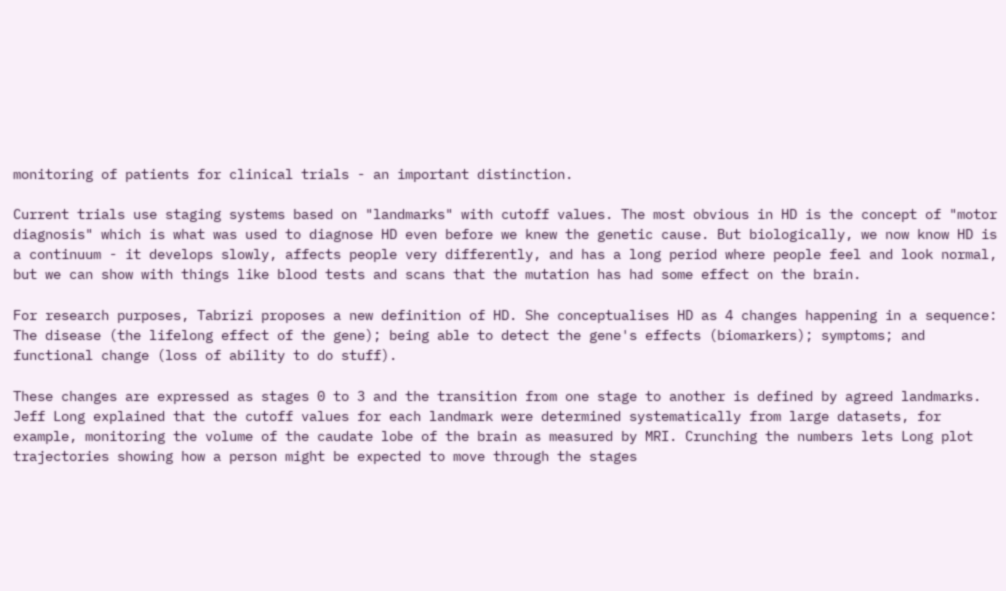monitoring of patients for clinical trials - an important distinction.

Current trials use staging systems based on "landmarks" with cutoff values. The most obvious in HD is the concept of "motor diagnosis" which is what was used to diagnose HD even before we knew the genetic cause. But biologically, we now know HD is a continuum - it develops slowly, affects people very differently, and has a long period where people feel and look normal, but we can show with things like blood tests and scans that the mutation has had some effect on the brain.

For research purposes, Tabrizi proposes a new definition of HD. She conceptualises HD as 4 changes happening in a sequence: The disease (the lifelong effect of the gene); being able to detect the gene's effects (biomarkers); symptoms; and functional change (loss of ability to do stuff).

These changes are expressed as stages 0 to 3 and the transition from one stage to another is defined by agreed landmarks. Jeff Long explained that the cutoff values for each landmark were determined systematically from large datasets, for example, monitoring the volume of the caudate lobe of the brain as measured by MRI. Crunching the numbers lets Long plot trajectories showing how a person might be expected to move through the stages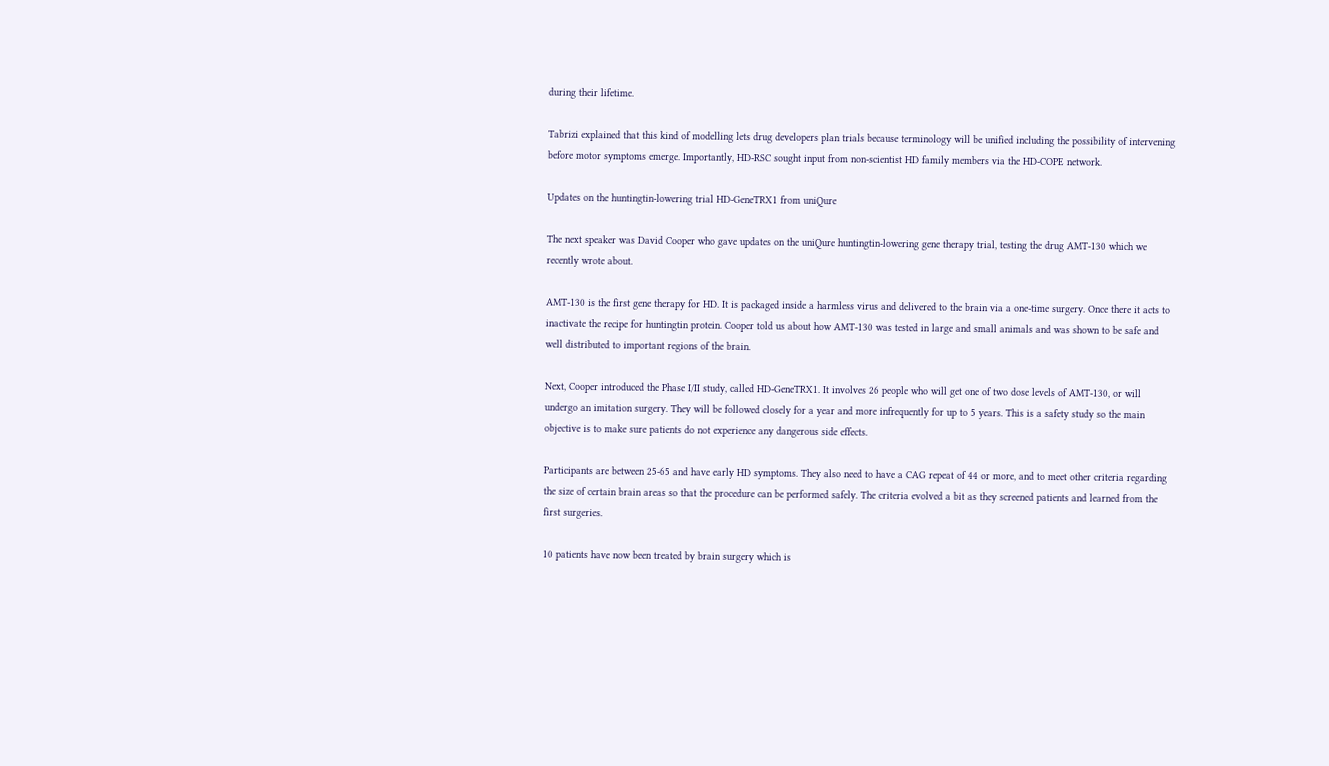during their lifetime.

Tabrizi explained that this kind of modelling lets drug developers plan trials because terminology will be unified including the possibility of intervening before motor symptoms emerge. Importantly, HD-RSC sought input from non-scientist HD family members via the HD-COPE network.

Updates on the huntingtin-lowering trial HD-GeneTRX1 from uniQure

The next speaker was David Cooper who gave updates on the uniQure huntingtin-lowering gene therapy trial, testing the drug AMT-130 which we recently wrote about.

AMT-130 is the first gene therapy for HD. It is packaged inside a harmless virus and delivered to the brain via a one-time surgery. Once there it acts to inactivate the recipe for huntingtin protein. Cooper told us about how AMT-130 was tested in large and small animals and was shown to be safe and well distributed to important regions of the brain.

Next, Cooper introduced the Phase I/II study, called HD-GeneTRX1. It involves 26 people who will get one of two dose levels of AMT-130, or will undergo an imitation surgery. They will be followed closely for a year and more infrequently for up to 5 years. This is a safety study so the main objective is to make sure patients do not experience any dangerous side effects.

Participants are between 25-65 and have early HD symptoms. They also need to have a CAG repeat of 44 or more, and to meet other criteria regarding the size of certain brain areas so that the procedure can be performed safely. The criteria evolved a bit as they screened patients and learned from the first surgeries.

10 patients have now been treated by brain surgery which is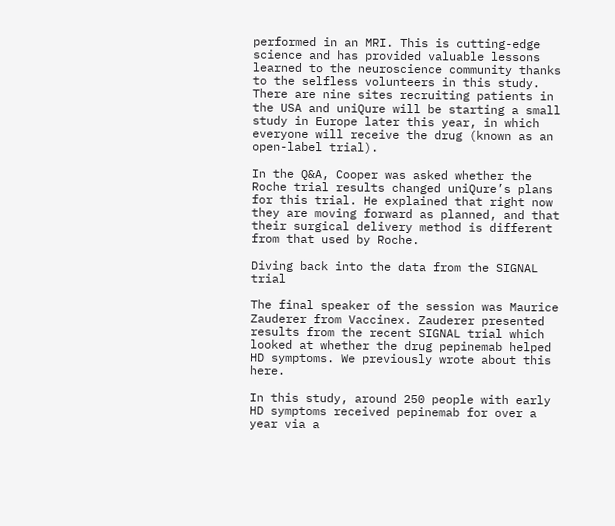performed in an MRI. This is cutting-edge science and has provided valuable lessons learned to the neuroscience community thanks to the selfless volunteers in this study. There are nine sites recruiting patients in the USA and uniQure will be starting a small study in Europe later this year, in which everyone will receive the drug (known as an open-label trial).

In the Q&A, Cooper was asked whether the Roche trial results changed uniQure’s plans for this trial. He explained that right now they are moving forward as planned, and that their surgical delivery method is different from that used by Roche.

Diving back into the data from the SIGNAL trial

The final speaker of the session was Maurice Zauderer from Vaccinex. Zauderer presented results from the recent SIGNAL trial which looked at whether the drug pepinemab helped HD symptoms. We previously wrote about this here.

In this study, around 250 people with early HD symptoms received pepinemab for over a year via a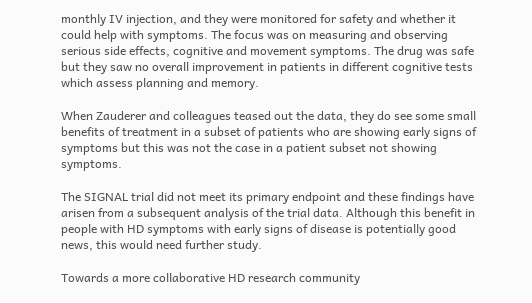monthly IV injection, and they were monitored for safety and whether it could help with symptoms. The focus was on measuring and observing serious side effects, cognitive and movement symptoms. The drug was safe but they saw no overall improvement in patients in different cognitive tests which assess planning and memory.

When Zauderer and colleagues teased out the data, they do see some small benefits of treatment in a subset of patients who are showing early signs of symptoms but this was not the case in a patient subset not showing symptoms.

The SIGNAL trial did not meet its primary endpoint and these findings have arisen from a subsequent analysis of the trial data. Although this benefit in people with HD symptoms with early signs of disease is potentially good news, this would need further study.

Towards a more collaborative HD research community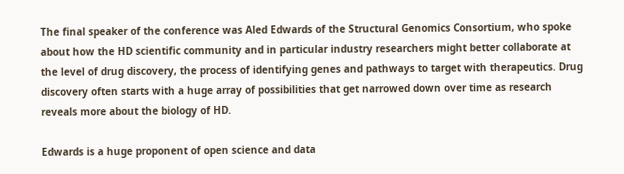The final speaker of the conference was Aled Edwards of the Structural Genomics Consortium, who spoke about how the HD scientific community and in particular industry researchers might better collaborate at the level of drug discovery, the process of identifying genes and pathways to target with therapeutics. Drug discovery often starts with a huge array of possibilities that get narrowed down over time as research reveals more about the biology of HD.

Edwards is a huge proponent of open science and data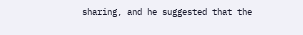sharing, and he suggested that the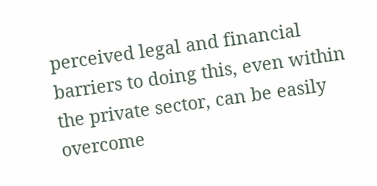perceived legal and financial barriers to doing this, even within the private sector, can be easily overcome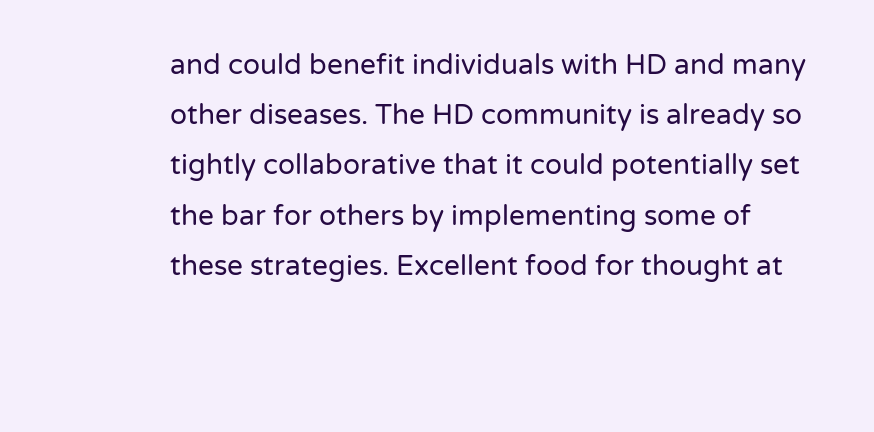and could benefit individuals with HD and many other diseases. The HD community is already so tightly collaborative that it could potentially set the bar for others by implementing some of these strategies. Excellent food for thought at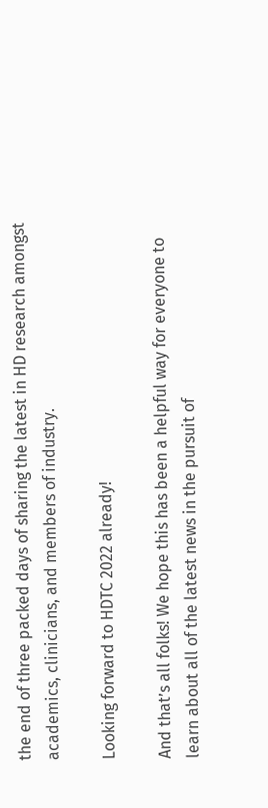the end of three packed days of sharing the latest in HD research amongst academics, clinicians, and members of industry.

Looking forward to HDTC 2022 already!

And that’s all folks! We hope this has been a helpful way for everyone to learn about all of the latest news in the pursuit of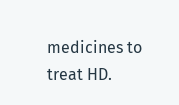medicines to treat HD.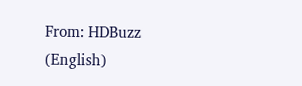From: HDBuzz (English)